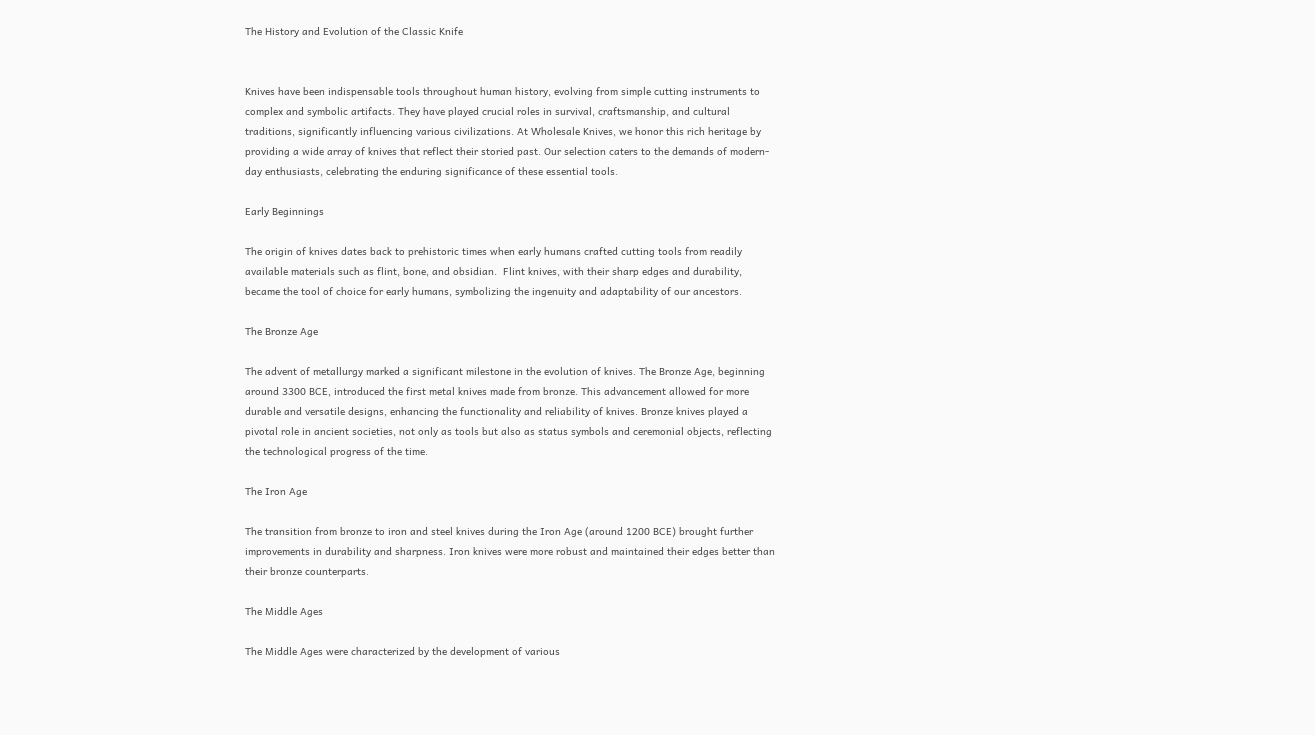The History and Evolution of the Classic Knife


Knives have been indispensable tools throughout human history, evolving from simple cutting instruments to complex and symbolic artifacts. They have played crucial roles in survival, craftsmanship, and cultural traditions, significantly influencing various civilizations. At Wholesale Knives, we honor this rich heritage by providing a wide array of knives that reflect their storied past. Our selection caters to the demands of modern-day enthusiasts, celebrating the enduring significance of these essential tools.

Early Beginnings

The origin of knives dates back to prehistoric times when early humans crafted cutting tools from readily available materials such as flint, bone, and obsidian.  Flint knives, with their sharp edges and durability, became the tool of choice for early humans, symbolizing the ingenuity and adaptability of our ancestors.

The Bronze Age

The advent of metallurgy marked a significant milestone in the evolution of knives. The Bronze Age, beginning around 3300 BCE, introduced the first metal knives made from bronze. This advancement allowed for more durable and versatile designs, enhancing the functionality and reliability of knives. Bronze knives played a pivotal role in ancient societies, not only as tools but also as status symbols and ceremonial objects, reflecting the technological progress of the time.

The Iron Age

The transition from bronze to iron and steel knives during the Iron Age (around 1200 BCE) brought further improvements in durability and sharpness. Iron knives were more robust and maintained their edges better than their bronze counterparts.

The Middle Ages

The Middle Ages were characterized by the development of various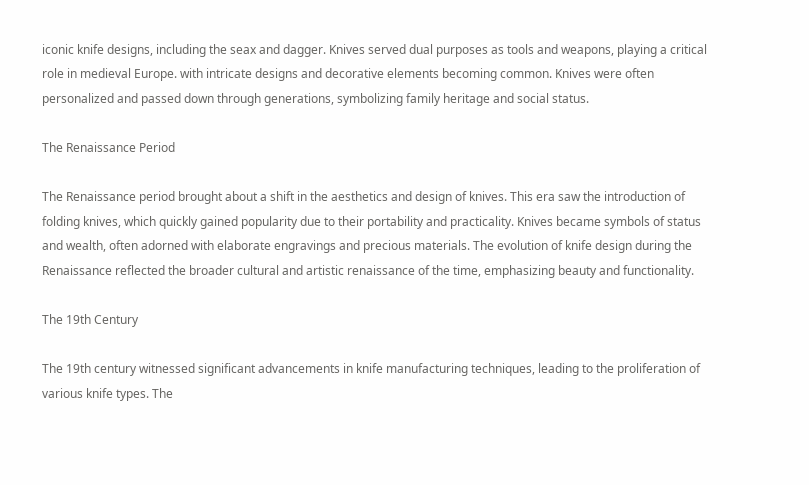iconic knife designs, including the seax and dagger. Knives served dual purposes as tools and weapons, playing a critical role in medieval Europe. with intricate designs and decorative elements becoming common. Knives were often personalized and passed down through generations, symbolizing family heritage and social status.

The Renaissance Period

The Renaissance period brought about a shift in the aesthetics and design of knives. This era saw the introduction of folding knives, which quickly gained popularity due to their portability and practicality. Knives became symbols of status and wealth, often adorned with elaborate engravings and precious materials. The evolution of knife design during the Renaissance reflected the broader cultural and artistic renaissance of the time, emphasizing beauty and functionality.

The 19th Century

The 19th century witnessed significant advancements in knife manufacturing techniques, leading to the proliferation of various knife types. The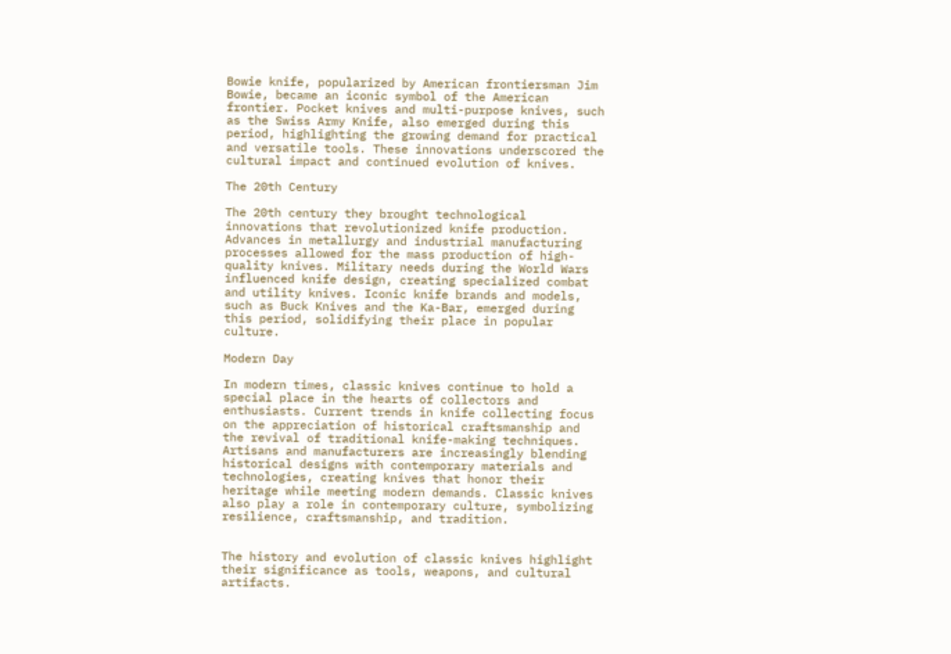Bowie knife, popularized by American frontiersman Jim Bowie, became an iconic symbol of the American frontier. Pocket knives and multi-purpose knives, such as the Swiss Army Knife, also emerged during this period, highlighting the growing demand for practical and versatile tools. These innovations underscored the cultural impact and continued evolution of knives.

The 20th Century

The 20th century they brought technological innovations that revolutionized knife production. Advances in metallurgy and industrial manufacturing processes allowed for the mass production of high-quality knives. Military needs during the World Wars influenced knife design, creating specialized combat and utility knives. Iconic knife brands and models, such as Buck Knives and the Ka-Bar, emerged during this period, solidifying their place in popular culture.

Modern Day

In modern times, classic knives continue to hold a special place in the hearts of collectors and enthusiasts. Current trends in knife collecting focus on the appreciation of historical craftsmanship and the revival of traditional knife-making techniques. Artisans and manufacturers are increasingly blending historical designs with contemporary materials and technologies, creating knives that honor their heritage while meeting modern demands. Classic knives also play a role in contemporary culture, symbolizing resilience, craftsmanship, and tradition.


The history and evolution of classic knives highlight their significance as tools, weapons, and cultural artifacts.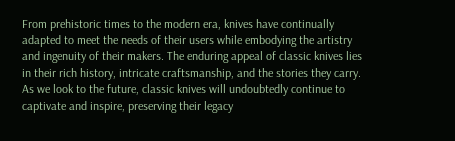From prehistoric times to the modern era, knives have continually adapted to meet the needs of their users while embodying the artistry and ingenuity of their makers. The enduring appeal of classic knives lies in their rich history, intricate craftsmanship, and the stories they carry. As we look to the future, classic knives will undoubtedly continue to captivate and inspire, preserving their legacy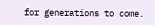for generations to come.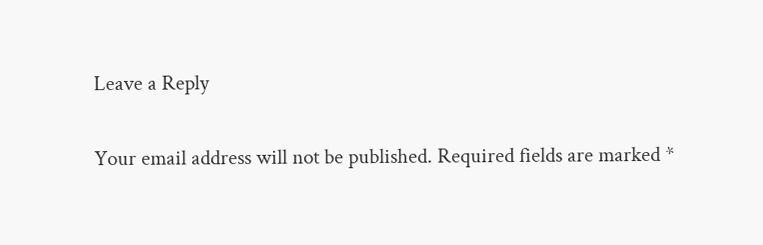Leave a Reply

Your email address will not be published. Required fields are marked *